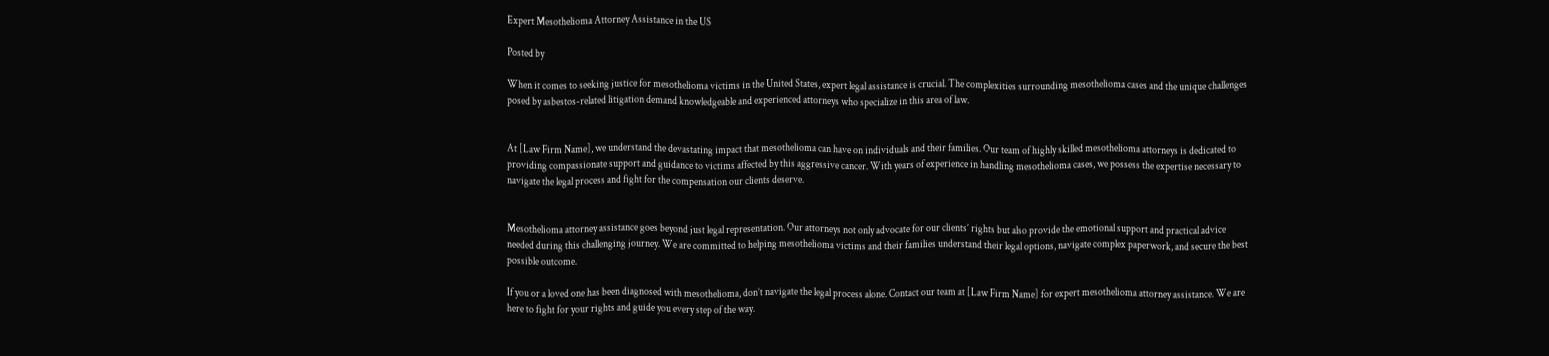Expert Mesothelioma Attorney Assistance in the US

Posted by

When it comes to seeking justice for mesothelioma victims in the United States, expert legal assistance is crucial. The complexities surrounding mesothelioma cases and the unique challenges posed by asbestos-related litigation demand knowledgeable and experienced attorneys who specialize in this area of law.


At [Law Firm Name], we understand the devastating impact that mesothelioma can have on individuals and their families. Our team of highly skilled mesothelioma attorneys is dedicated to providing compassionate support and guidance to victims affected by this aggressive cancer. With years of experience in handling mesothelioma cases, we possess the expertise necessary to navigate the legal process and fight for the compensation our clients deserve.


Mesothelioma attorney assistance goes beyond just legal representation. Our attorneys not only advocate for our clients’ rights but also provide the emotional support and practical advice needed during this challenging journey. We are committed to helping mesothelioma victims and their families understand their legal options, navigate complex paperwork, and secure the best possible outcome.

If you or a loved one has been diagnosed with mesothelioma, don’t navigate the legal process alone. Contact our team at [Law Firm Name] for expert mesothelioma attorney assistance. We are here to fight for your rights and guide you every step of the way.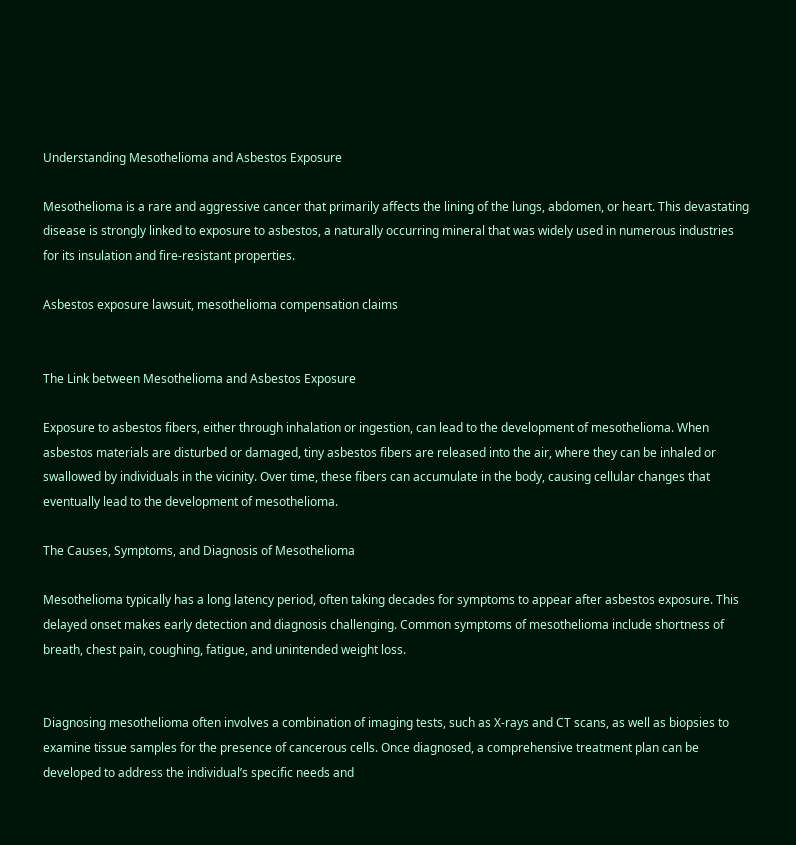Understanding Mesothelioma and Asbestos Exposure

Mesothelioma is a rare and aggressive cancer that primarily affects the lining of the lungs, abdomen, or heart. This devastating disease is strongly linked to exposure to asbestos, a naturally occurring mineral that was widely used in numerous industries for its insulation and fire-resistant properties.

Asbestos exposure lawsuit, mesothelioma compensation claims


The Link between Mesothelioma and Asbestos Exposure

Exposure to asbestos fibers, either through inhalation or ingestion, can lead to the development of mesothelioma. When asbestos materials are disturbed or damaged, tiny asbestos fibers are released into the air, where they can be inhaled or swallowed by individuals in the vicinity. Over time, these fibers can accumulate in the body, causing cellular changes that eventually lead to the development of mesothelioma.

The Causes, Symptoms, and Diagnosis of Mesothelioma

Mesothelioma typically has a long latency period, often taking decades for symptoms to appear after asbestos exposure. This delayed onset makes early detection and diagnosis challenging. Common symptoms of mesothelioma include shortness of breath, chest pain, coughing, fatigue, and unintended weight loss.


Diagnosing mesothelioma often involves a combination of imaging tests, such as X-rays and CT scans, as well as biopsies to examine tissue samples for the presence of cancerous cells. Once diagnosed, a comprehensive treatment plan can be developed to address the individual’s specific needs and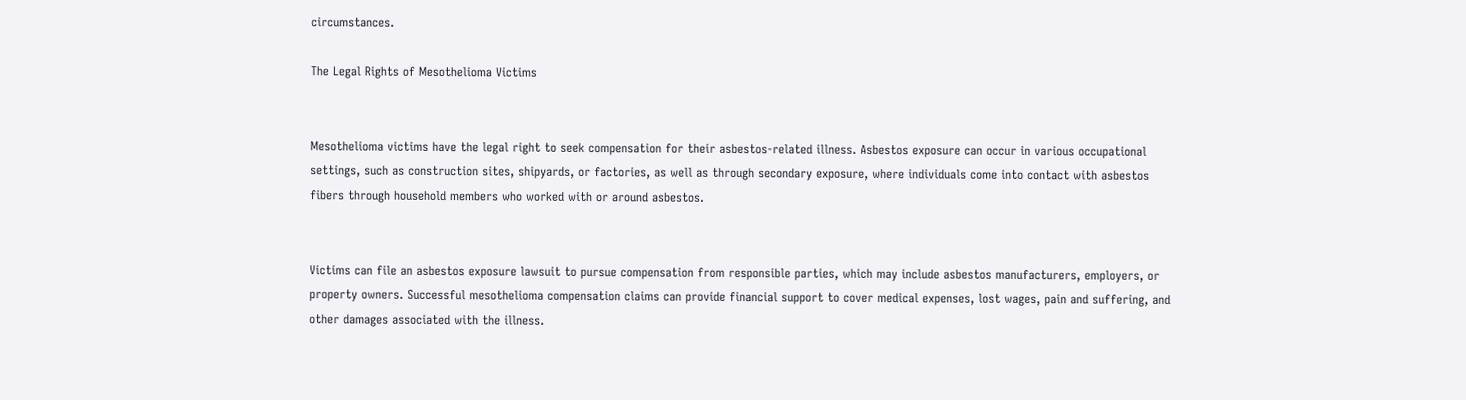circumstances.

The Legal Rights of Mesothelioma Victims


Mesothelioma victims have the legal right to seek compensation for their asbestos-related illness. Asbestos exposure can occur in various occupational settings, such as construction sites, shipyards, or factories, as well as through secondary exposure, where individuals come into contact with asbestos fibers through household members who worked with or around asbestos.


Victims can file an asbestos exposure lawsuit to pursue compensation from responsible parties, which may include asbestos manufacturers, employers, or property owners. Successful mesothelioma compensation claims can provide financial support to cover medical expenses, lost wages, pain and suffering, and other damages associated with the illness.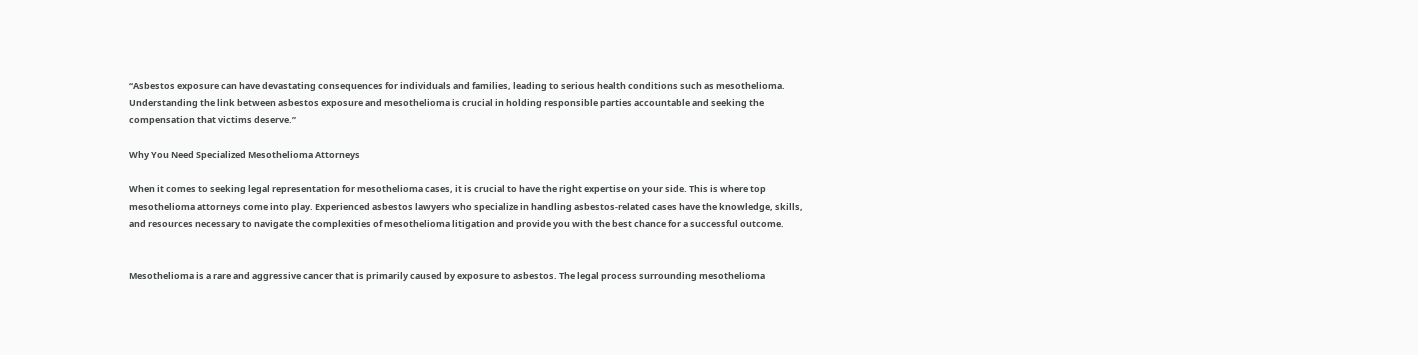“Asbestos exposure can have devastating consequences for individuals and families, leading to serious health conditions such as mesothelioma. Understanding the link between asbestos exposure and mesothelioma is crucial in holding responsible parties accountable and seeking the compensation that victims deserve.”

Why You Need Specialized Mesothelioma Attorneys

When it comes to seeking legal representation for mesothelioma cases, it is crucial to have the right expertise on your side. This is where top mesothelioma attorneys come into play. Experienced asbestos lawyers who specialize in handling asbestos-related cases have the knowledge, skills, and resources necessary to navigate the complexities of mesothelioma litigation and provide you with the best chance for a successful outcome.


Mesothelioma is a rare and aggressive cancer that is primarily caused by exposure to asbestos. The legal process surrounding mesothelioma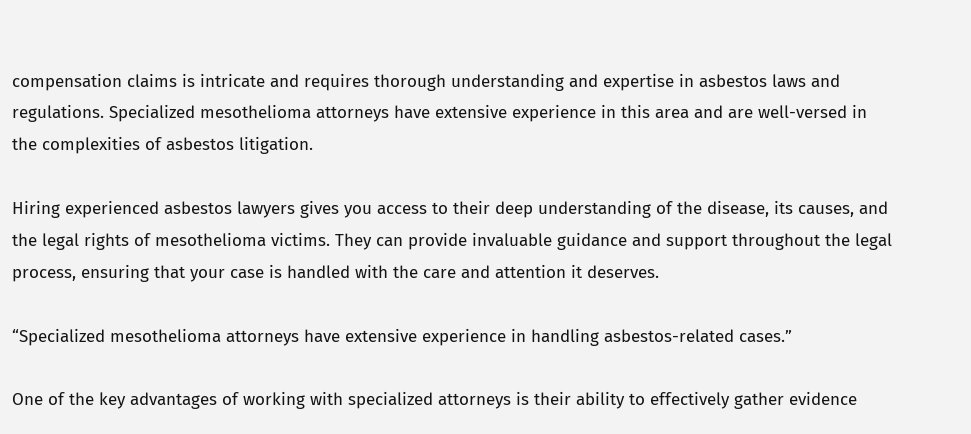compensation claims is intricate and requires thorough understanding and expertise in asbestos laws and regulations. Specialized mesothelioma attorneys have extensive experience in this area and are well-versed in the complexities of asbestos litigation.

Hiring experienced asbestos lawyers gives you access to their deep understanding of the disease, its causes, and the legal rights of mesothelioma victims. They can provide invaluable guidance and support throughout the legal process, ensuring that your case is handled with the care and attention it deserves.

“Specialized mesothelioma attorneys have extensive experience in handling asbestos-related cases.”

One of the key advantages of working with specialized attorneys is their ability to effectively gather evidence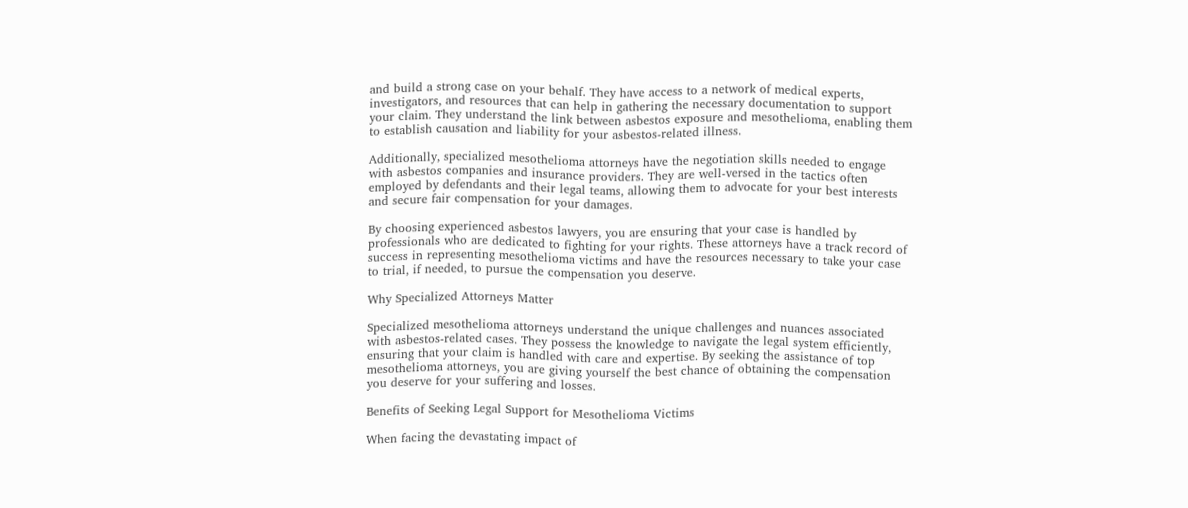and build a strong case on your behalf. They have access to a network of medical experts, investigators, and resources that can help in gathering the necessary documentation to support your claim. They understand the link between asbestos exposure and mesothelioma, enabling them to establish causation and liability for your asbestos-related illness.

Additionally, specialized mesothelioma attorneys have the negotiation skills needed to engage with asbestos companies and insurance providers. They are well-versed in the tactics often employed by defendants and their legal teams, allowing them to advocate for your best interests and secure fair compensation for your damages.

By choosing experienced asbestos lawyers, you are ensuring that your case is handled by professionals who are dedicated to fighting for your rights. These attorneys have a track record of success in representing mesothelioma victims and have the resources necessary to take your case to trial, if needed, to pursue the compensation you deserve.

Why Specialized Attorneys Matter

Specialized mesothelioma attorneys understand the unique challenges and nuances associated with asbestos-related cases. They possess the knowledge to navigate the legal system efficiently, ensuring that your claim is handled with care and expertise. By seeking the assistance of top mesothelioma attorneys, you are giving yourself the best chance of obtaining the compensation you deserve for your suffering and losses.

Benefits of Seeking Legal Support for Mesothelioma Victims

When facing the devastating impact of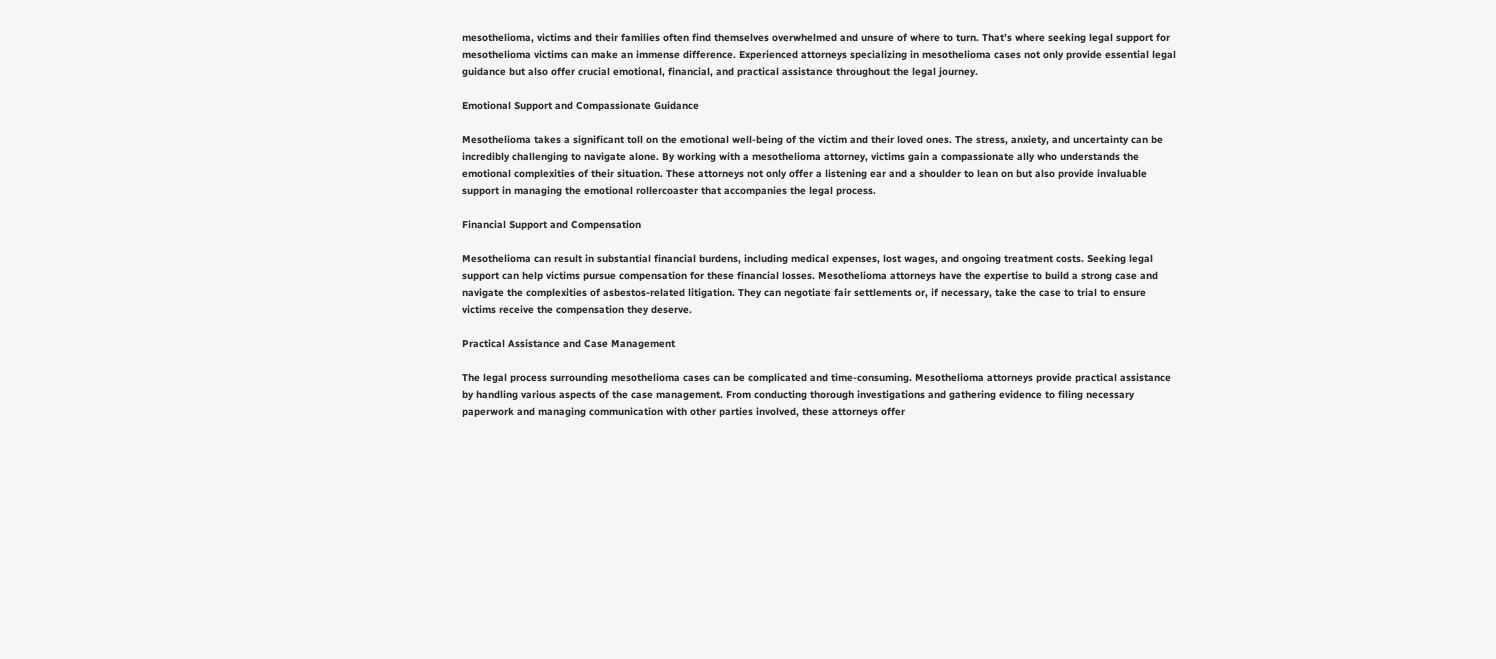mesothelioma, victims and their families often find themselves overwhelmed and unsure of where to turn. That’s where seeking legal support for mesothelioma victims can make an immense difference. Experienced attorneys specializing in mesothelioma cases not only provide essential legal guidance but also offer crucial emotional, financial, and practical assistance throughout the legal journey.

Emotional Support and Compassionate Guidance

Mesothelioma takes a significant toll on the emotional well-being of the victim and their loved ones. The stress, anxiety, and uncertainty can be incredibly challenging to navigate alone. By working with a mesothelioma attorney, victims gain a compassionate ally who understands the emotional complexities of their situation. These attorneys not only offer a listening ear and a shoulder to lean on but also provide invaluable support in managing the emotional rollercoaster that accompanies the legal process.

Financial Support and Compensation

Mesothelioma can result in substantial financial burdens, including medical expenses, lost wages, and ongoing treatment costs. Seeking legal support can help victims pursue compensation for these financial losses. Mesothelioma attorneys have the expertise to build a strong case and navigate the complexities of asbestos-related litigation. They can negotiate fair settlements or, if necessary, take the case to trial to ensure victims receive the compensation they deserve.

Practical Assistance and Case Management

The legal process surrounding mesothelioma cases can be complicated and time-consuming. Mesothelioma attorneys provide practical assistance by handling various aspects of the case management. From conducting thorough investigations and gathering evidence to filing necessary paperwork and managing communication with other parties involved, these attorneys offer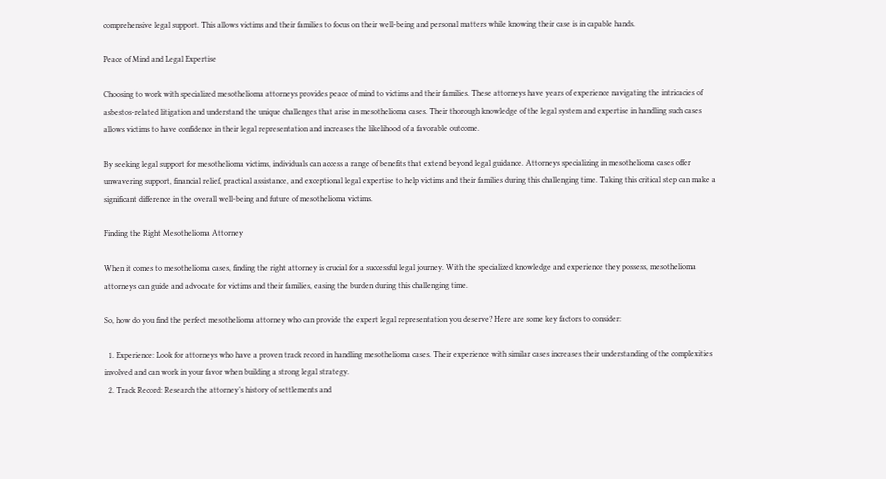comprehensive legal support. This allows victims and their families to focus on their well-being and personal matters while knowing their case is in capable hands.

Peace of Mind and Legal Expertise

Choosing to work with specialized mesothelioma attorneys provides peace of mind to victims and their families. These attorneys have years of experience navigating the intricacies of asbestos-related litigation and understand the unique challenges that arise in mesothelioma cases. Their thorough knowledge of the legal system and expertise in handling such cases allows victims to have confidence in their legal representation and increases the likelihood of a favorable outcome.

By seeking legal support for mesothelioma victims, individuals can access a range of benefits that extend beyond legal guidance. Attorneys specializing in mesothelioma cases offer unwavering support, financial relief, practical assistance, and exceptional legal expertise to help victims and their families during this challenging time. Taking this critical step can make a significant difference in the overall well-being and future of mesothelioma victims.

Finding the Right Mesothelioma Attorney

When it comes to mesothelioma cases, finding the right attorney is crucial for a successful legal journey. With the specialized knowledge and experience they possess, mesothelioma attorneys can guide and advocate for victims and their families, easing the burden during this challenging time.

So, how do you find the perfect mesothelioma attorney who can provide the expert legal representation you deserve? Here are some key factors to consider:

  1. Experience: Look for attorneys who have a proven track record in handling mesothelioma cases. Their experience with similar cases increases their understanding of the complexities involved and can work in your favor when building a strong legal strategy.
  2. Track Record: Research the attorney’s history of settlements and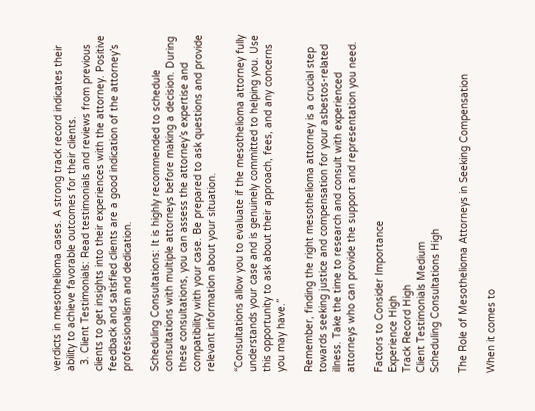verdicts in mesothelioma cases. A strong track record indicates their ability to achieve favorable outcomes for their clients.
  3. Client Testimonials: Read testimonials and reviews from previous clients to get insights into their experiences with the attorney. Positive feedback and satisfied clients are a good indication of the attorney’s professionalism and dedication.

Scheduling Consultations: It is highly recommended to schedule consultations with multiple attorneys before making a decision. During these consultations, you can assess the attorney’s expertise and compatibility with your case. Be prepared to ask questions and provide relevant information about your situation.

“Consultations allow you to evaluate if the mesothelioma attorney fully understands your case and is genuinely committed to helping you. Use this opportunity to ask about their approach, fees, and any concerns you may have.”

Remember, finding the right mesothelioma attorney is a crucial step towards seeking justice and compensation for your asbestos-related illness. Take the time to research and consult with experienced attorneys who can provide the support and representation you need.

Factors to Consider Importance
Experience High
Track Record High
Client Testimonials Medium
Scheduling Consultations High

The Role of Mesothelioma Attorneys in Seeking Compensation

When it comes to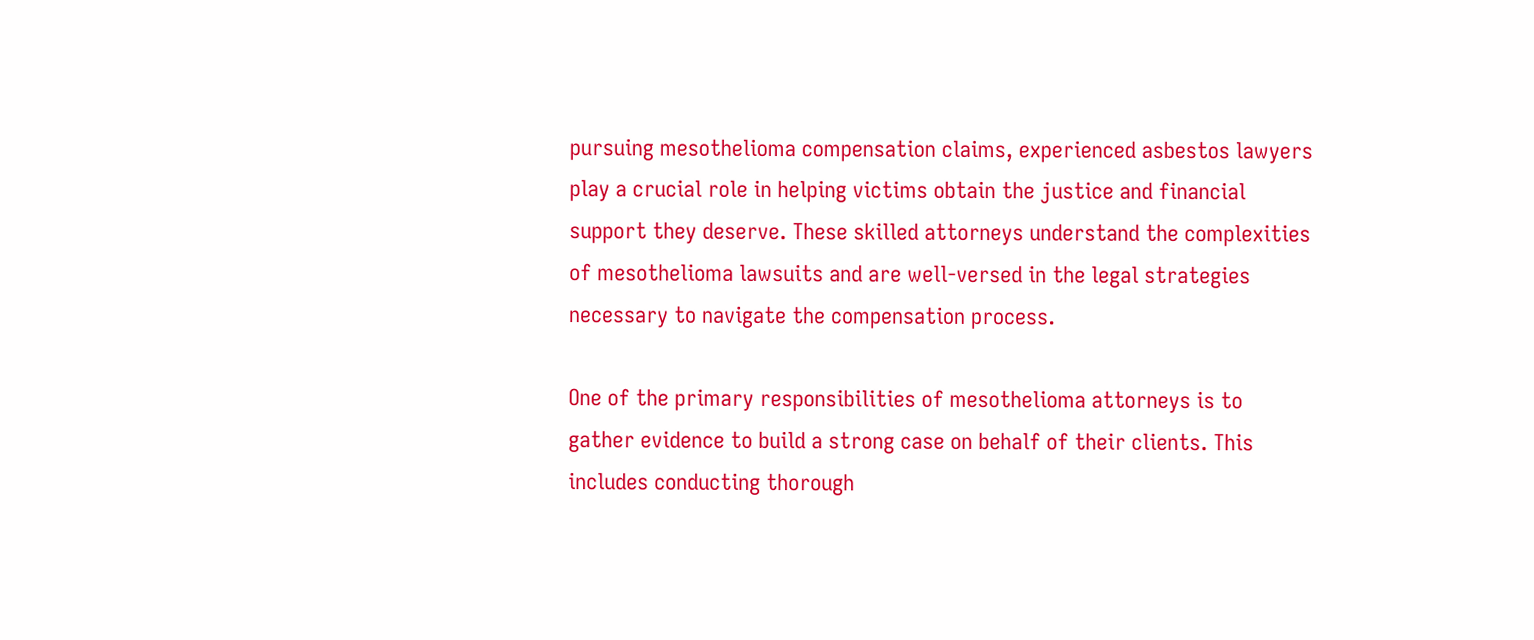pursuing mesothelioma compensation claims, experienced asbestos lawyers play a crucial role in helping victims obtain the justice and financial support they deserve. These skilled attorneys understand the complexities of mesothelioma lawsuits and are well-versed in the legal strategies necessary to navigate the compensation process.

One of the primary responsibilities of mesothelioma attorneys is to gather evidence to build a strong case on behalf of their clients. This includes conducting thorough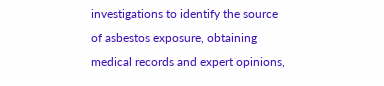investigations to identify the source of asbestos exposure, obtaining medical records and expert opinions,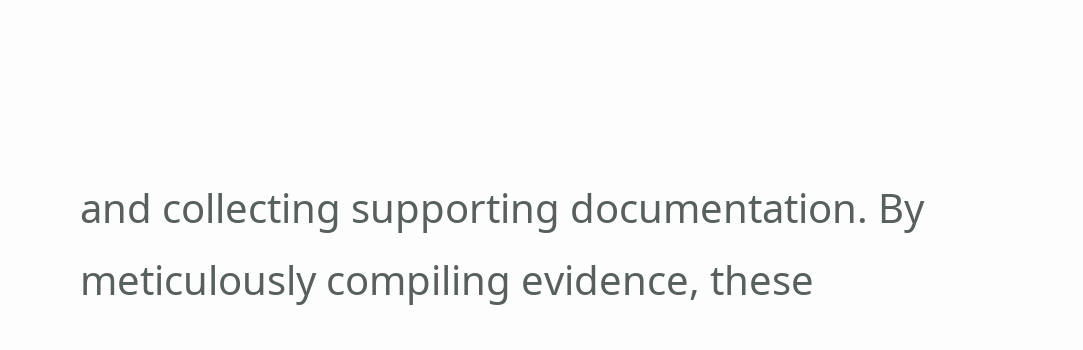and collecting supporting documentation. By meticulously compiling evidence, these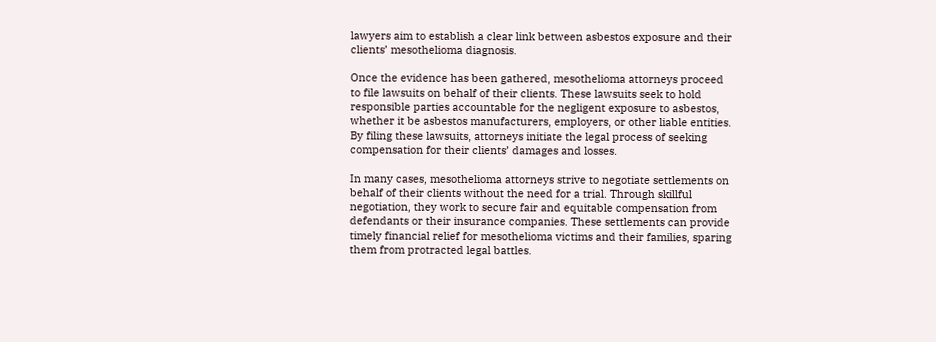lawyers aim to establish a clear link between asbestos exposure and their clients’ mesothelioma diagnosis.

Once the evidence has been gathered, mesothelioma attorneys proceed to file lawsuits on behalf of their clients. These lawsuits seek to hold responsible parties accountable for the negligent exposure to asbestos, whether it be asbestos manufacturers, employers, or other liable entities. By filing these lawsuits, attorneys initiate the legal process of seeking compensation for their clients’ damages and losses.

In many cases, mesothelioma attorneys strive to negotiate settlements on behalf of their clients without the need for a trial. Through skillful negotiation, they work to secure fair and equitable compensation from defendants or their insurance companies. These settlements can provide timely financial relief for mesothelioma victims and their families, sparing them from protracted legal battles.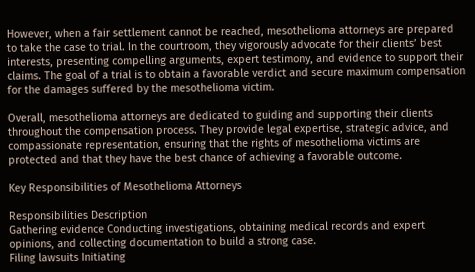However, when a fair settlement cannot be reached, mesothelioma attorneys are prepared to take the case to trial. In the courtroom, they vigorously advocate for their clients’ best interests, presenting compelling arguments, expert testimony, and evidence to support their claims. The goal of a trial is to obtain a favorable verdict and secure maximum compensation for the damages suffered by the mesothelioma victim.

Overall, mesothelioma attorneys are dedicated to guiding and supporting their clients throughout the compensation process. They provide legal expertise, strategic advice, and compassionate representation, ensuring that the rights of mesothelioma victims are protected and that they have the best chance of achieving a favorable outcome.

Key Responsibilities of Mesothelioma Attorneys

Responsibilities Description
Gathering evidence Conducting investigations, obtaining medical records and expert opinions, and collecting documentation to build a strong case.
Filing lawsuits Initiating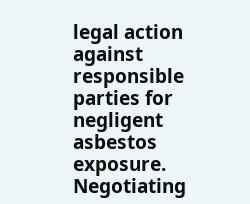legal action against responsible parties for negligent asbestos exposure.
Negotiating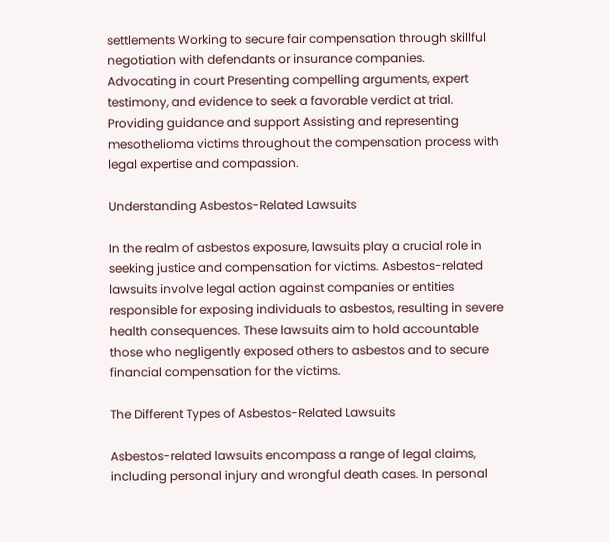settlements Working to secure fair compensation through skillful negotiation with defendants or insurance companies.
Advocating in court Presenting compelling arguments, expert testimony, and evidence to seek a favorable verdict at trial.
Providing guidance and support Assisting and representing mesothelioma victims throughout the compensation process with legal expertise and compassion.

Understanding Asbestos-Related Lawsuits

In the realm of asbestos exposure, lawsuits play a crucial role in seeking justice and compensation for victims. Asbestos-related lawsuits involve legal action against companies or entities responsible for exposing individuals to asbestos, resulting in severe health consequences. These lawsuits aim to hold accountable those who negligently exposed others to asbestos and to secure financial compensation for the victims.

The Different Types of Asbestos-Related Lawsuits

Asbestos-related lawsuits encompass a range of legal claims, including personal injury and wrongful death cases. In personal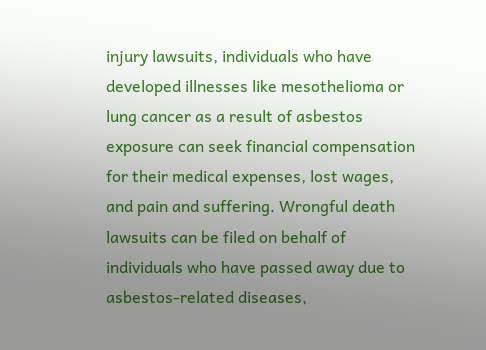injury lawsuits, individuals who have developed illnesses like mesothelioma or lung cancer as a result of asbestos exposure can seek financial compensation for their medical expenses, lost wages, and pain and suffering. Wrongful death lawsuits can be filed on behalf of individuals who have passed away due to asbestos-related diseases,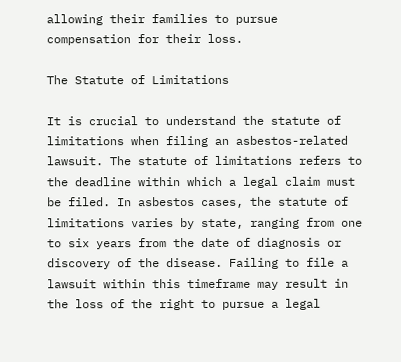allowing their families to pursue compensation for their loss.

The Statute of Limitations

It is crucial to understand the statute of limitations when filing an asbestos-related lawsuit. The statute of limitations refers to the deadline within which a legal claim must be filed. In asbestos cases, the statute of limitations varies by state, ranging from one to six years from the date of diagnosis or discovery of the disease. Failing to file a lawsuit within this timeframe may result in the loss of the right to pursue a legal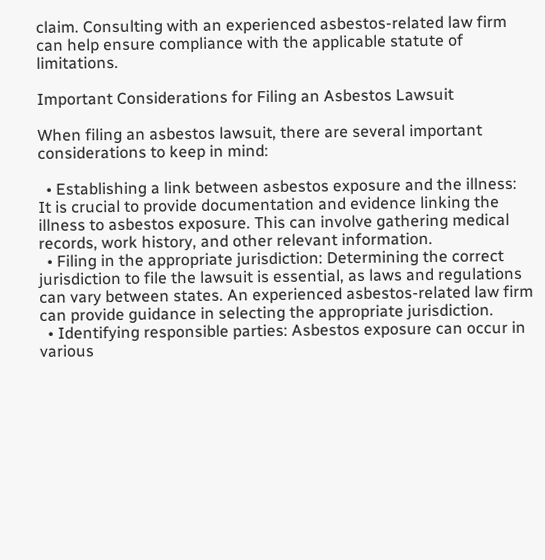claim. Consulting with an experienced asbestos-related law firm can help ensure compliance with the applicable statute of limitations.

Important Considerations for Filing an Asbestos Lawsuit

When filing an asbestos lawsuit, there are several important considerations to keep in mind:

  • Establishing a link between asbestos exposure and the illness: It is crucial to provide documentation and evidence linking the illness to asbestos exposure. This can involve gathering medical records, work history, and other relevant information.
  • Filing in the appropriate jurisdiction: Determining the correct jurisdiction to file the lawsuit is essential, as laws and regulations can vary between states. An experienced asbestos-related law firm can provide guidance in selecting the appropriate jurisdiction.
  • Identifying responsible parties: Asbestos exposure can occur in various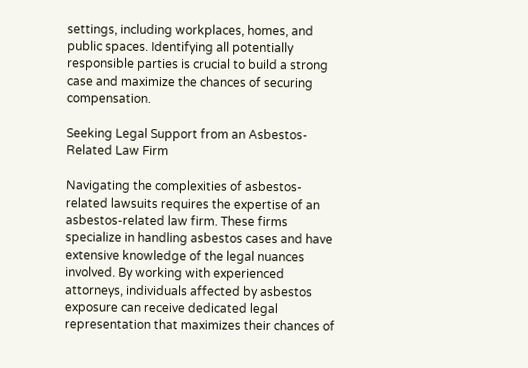settings, including workplaces, homes, and public spaces. Identifying all potentially responsible parties is crucial to build a strong case and maximize the chances of securing compensation.

Seeking Legal Support from an Asbestos-Related Law Firm

Navigating the complexities of asbestos-related lawsuits requires the expertise of an asbestos-related law firm. These firms specialize in handling asbestos cases and have extensive knowledge of the legal nuances involved. By working with experienced attorneys, individuals affected by asbestos exposure can receive dedicated legal representation that maximizes their chances of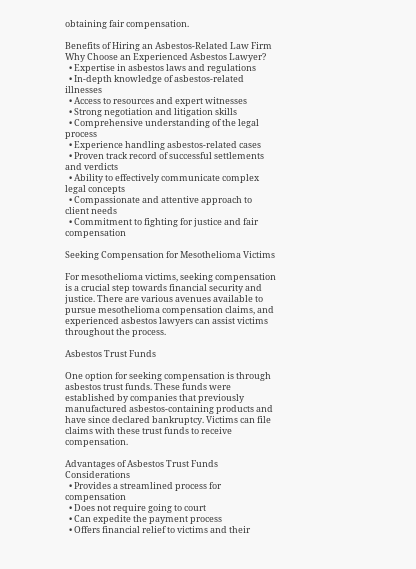obtaining fair compensation.

Benefits of Hiring an Asbestos-Related Law Firm Why Choose an Experienced Asbestos Lawyer?
  • Expertise in asbestos laws and regulations
  • In-depth knowledge of asbestos-related illnesses
  • Access to resources and expert witnesses
  • Strong negotiation and litigation skills
  • Comprehensive understanding of the legal process
  • Experience handling asbestos-related cases
  • Proven track record of successful settlements and verdicts
  • Ability to effectively communicate complex legal concepts
  • Compassionate and attentive approach to client needs
  • Commitment to fighting for justice and fair compensation

Seeking Compensation for Mesothelioma Victims

For mesothelioma victims, seeking compensation is a crucial step towards financial security and justice. There are various avenues available to pursue mesothelioma compensation claims, and experienced asbestos lawyers can assist victims throughout the process.

Asbestos Trust Funds

One option for seeking compensation is through asbestos trust funds. These funds were established by companies that previously manufactured asbestos-containing products and have since declared bankruptcy. Victims can file claims with these trust funds to receive compensation.

Advantages of Asbestos Trust Funds Considerations
  • Provides a streamlined process for compensation
  • Does not require going to court
  • Can expedite the payment process
  • Offers financial relief to victims and their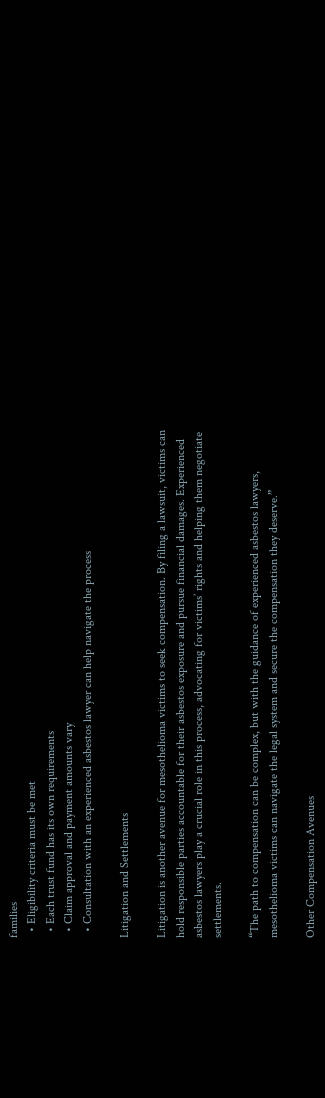families
  • Eligibility criteria must be met
  • Each trust fund has its own requirements
  • Claim approval and payment amounts vary
  • Consultation with an experienced asbestos lawyer can help navigate the process

Litigation and Settlements

Litigation is another avenue for mesothelioma victims to seek compensation. By filing a lawsuit, victims can hold responsible parties accountable for their asbestos exposure and pursue financial damages. Experienced asbestos lawyers play a crucial role in this process, advocating for victims’ rights and helping them negotiate settlements.

“The path to compensation can be complex, but with the guidance of experienced asbestos lawyers, mesothelioma victims can navigate the legal system and secure the compensation they deserve.”

Other Compensation Avenues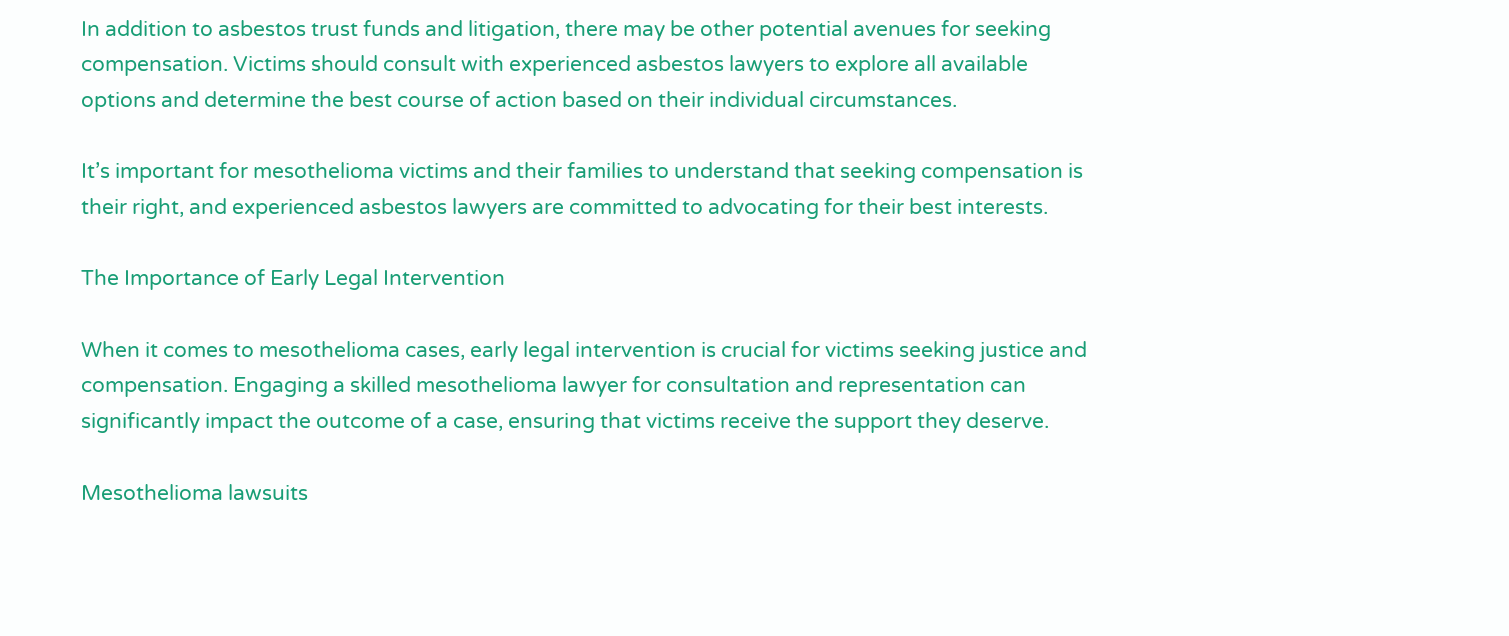In addition to asbestos trust funds and litigation, there may be other potential avenues for seeking compensation. Victims should consult with experienced asbestos lawyers to explore all available options and determine the best course of action based on their individual circumstances.

It’s important for mesothelioma victims and their families to understand that seeking compensation is their right, and experienced asbestos lawyers are committed to advocating for their best interests.

The Importance of Early Legal Intervention

When it comes to mesothelioma cases, early legal intervention is crucial for victims seeking justice and compensation. Engaging a skilled mesothelioma lawyer for consultation and representation can significantly impact the outcome of a case, ensuring that victims receive the support they deserve.

Mesothelioma lawsuits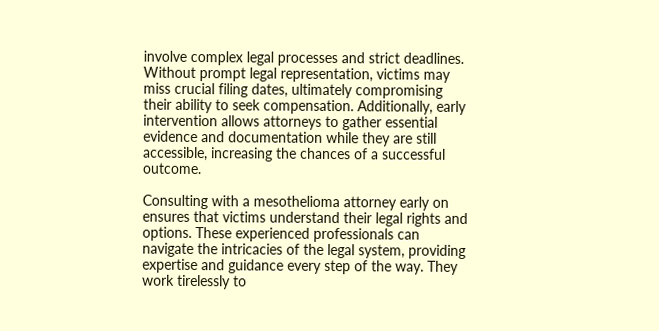involve complex legal processes and strict deadlines. Without prompt legal representation, victims may miss crucial filing dates, ultimately compromising their ability to seek compensation. Additionally, early intervention allows attorneys to gather essential evidence and documentation while they are still accessible, increasing the chances of a successful outcome.

Consulting with a mesothelioma attorney early on ensures that victims understand their legal rights and options. These experienced professionals can navigate the intricacies of the legal system, providing expertise and guidance every step of the way. They work tirelessly to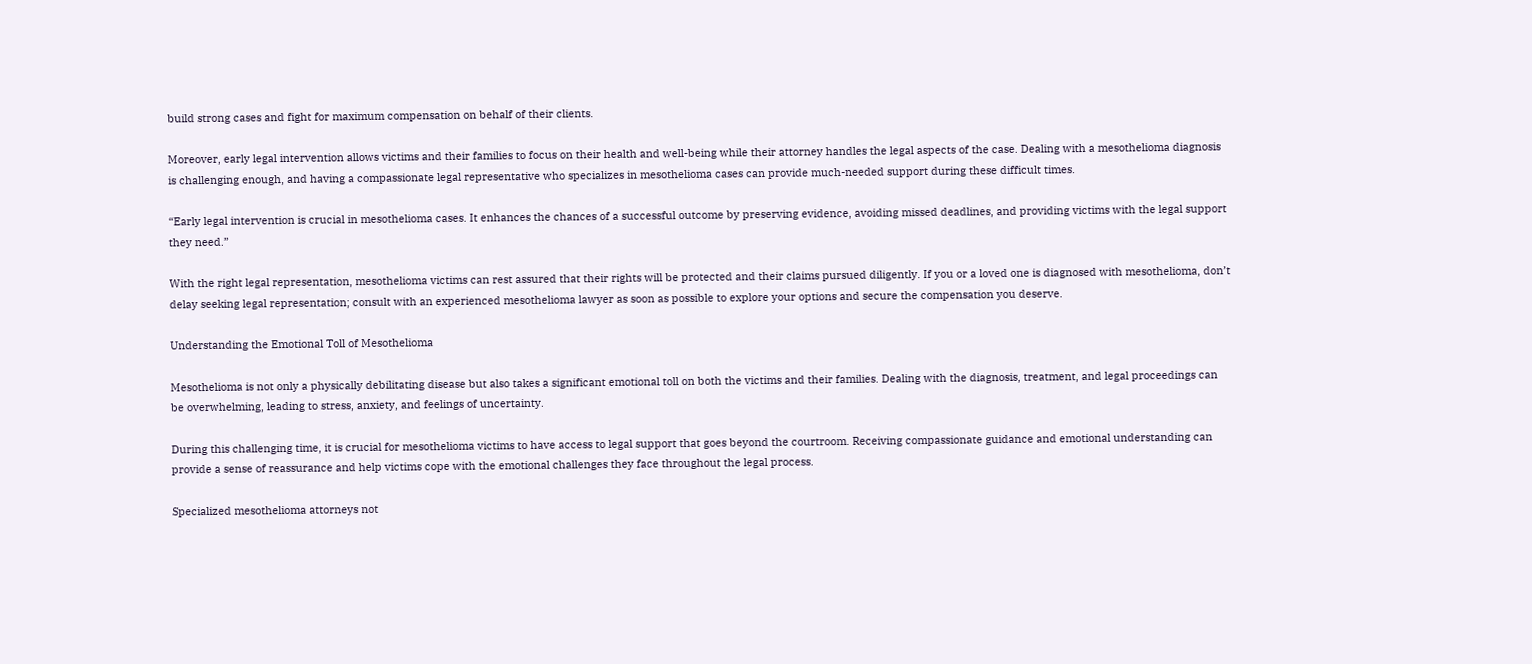build strong cases and fight for maximum compensation on behalf of their clients.

Moreover, early legal intervention allows victims and their families to focus on their health and well-being while their attorney handles the legal aspects of the case. Dealing with a mesothelioma diagnosis is challenging enough, and having a compassionate legal representative who specializes in mesothelioma cases can provide much-needed support during these difficult times.

“Early legal intervention is crucial in mesothelioma cases. It enhances the chances of a successful outcome by preserving evidence, avoiding missed deadlines, and providing victims with the legal support they need.”

With the right legal representation, mesothelioma victims can rest assured that their rights will be protected and their claims pursued diligently. If you or a loved one is diagnosed with mesothelioma, don’t delay seeking legal representation; consult with an experienced mesothelioma lawyer as soon as possible to explore your options and secure the compensation you deserve.

Understanding the Emotional Toll of Mesothelioma

Mesothelioma is not only a physically debilitating disease but also takes a significant emotional toll on both the victims and their families. Dealing with the diagnosis, treatment, and legal proceedings can be overwhelming, leading to stress, anxiety, and feelings of uncertainty.

During this challenging time, it is crucial for mesothelioma victims to have access to legal support that goes beyond the courtroom. Receiving compassionate guidance and emotional understanding can provide a sense of reassurance and help victims cope with the emotional challenges they face throughout the legal process.

Specialized mesothelioma attorneys not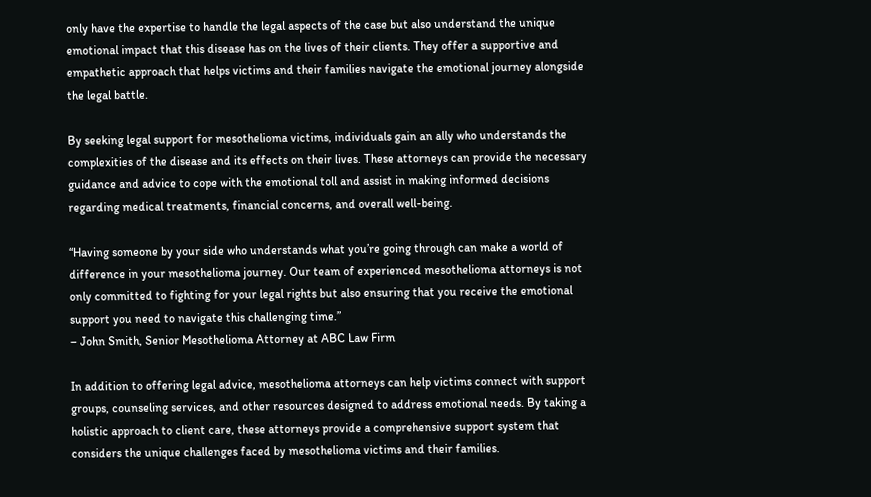only have the expertise to handle the legal aspects of the case but also understand the unique emotional impact that this disease has on the lives of their clients. They offer a supportive and empathetic approach that helps victims and their families navigate the emotional journey alongside the legal battle.

By seeking legal support for mesothelioma victims, individuals gain an ally who understands the complexities of the disease and its effects on their lives. These attorneys can provide the necessary guidance and advice to cope with the emotional toll and assist in making informed decisions regarding medical treatments, financial concerns, and overall well-being.

“Having someone by your side who understands what you’re going through can make a world of difference in your mesothelioma journey. Our team of experienced mesothelioma attorneys is not only committed to fighting for your legal rights but also ensuring that you receive the emotional support you need to navigate this challenging time.”
– John Smith, Senior Mesothelioma Attorney at ABC Law Firm

In addition to offering legal advice, mesothelioma attorneys can help victims connect with support groups, counseling services, and other resources designed to address emotional needs. By taking a holistic approach to client care, these attorneys provide a comprehensive support system that considers the unique challenges faced by mesothelioma victims and their families.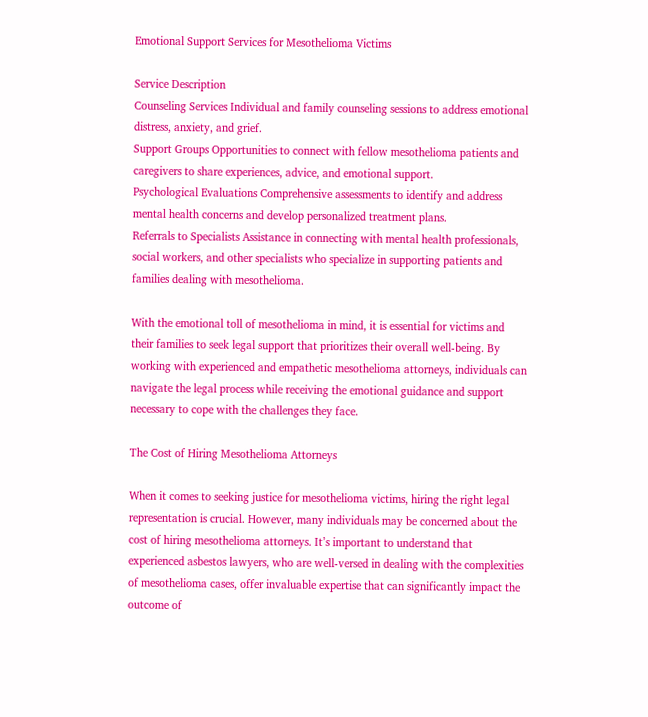Emotional Support Services for Mesothelioma Victims

Service Description
Counseling Services Individual and family counseling sessions to address emotional distress, anxiety, and grief.
Support Groups Opportunities to connect with fellow mesothelioma patients and caregivers to share experiences, advice, and emotional support.
Psychological Evaluations Comprehensive assessments to identify and address mental health concerns and develop personalized treatment plans.
Referrals to Specialists Assistance in connecting with mental health professionals, social workers, and other specialists who specialize in supporting patients and families dealing with mesothelioma.

With the emotional toll of mesothelioma in mind, it is essential for victims and their families to seek legal support that prioritizes their overall well-being. By working with experienced and empathetic mesothelioma attorneys, individuals can navigate the legal process while receiving the emotional guidance and support necessary to cope with the challenges they face.

The Cost of Hiring Mesothelioma Attorneys

When it comes to seeking justice for mesothelioma victims, hiring the right legal representation is crucial. However, many individuals may be concerned about the cost of hiring mesothelioma attorneys. It’s important to understand that experienced asbestos lawyers, who are well-versed in dealing with the complexities of mesothelioma cases, offer invaluable expertise that can significantly impact the outcome of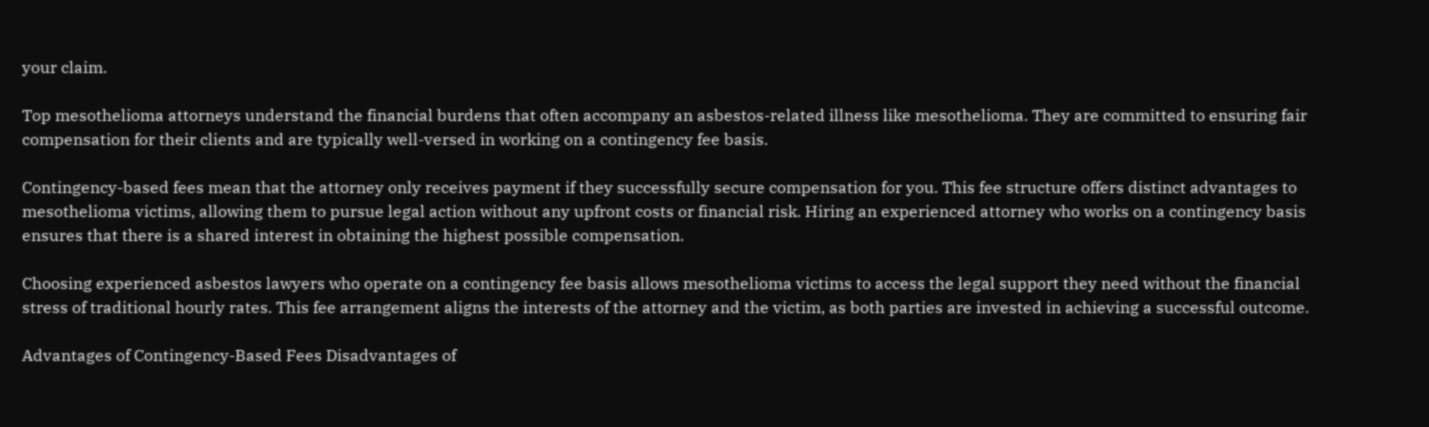your claim.

Top mesothelioma attorneys understand the financial burdens that often accompany an asbestos-related illness like mesothelioma. They are committed to ensuring fair compensation for their clients and are typically well-versed in working on a contingency fee basis.

Contingency-based fees mean that the attorney only receives payment if they successfully secure compensation for you. This fee structure offers distinct advantages to mesothelioma victims, allowing them to pursue legal action without any upfront costs or financial risk. Hiring an experienced attorney who works on a contingency basis ensures that there is a shared interest in obtaining the highest possible compensation.

Choosing experienced asbestos lawyers who operate on a contingency fee basis allows mesothelioma victims to access the legal support they need without the financial stress of traditional hourly rates. This fee arrangement aligns the interests of the attorney and the victim, as both parties are invested in achieving a successful outcome.

Advantages of Contingency-Based Fees Disadvantages of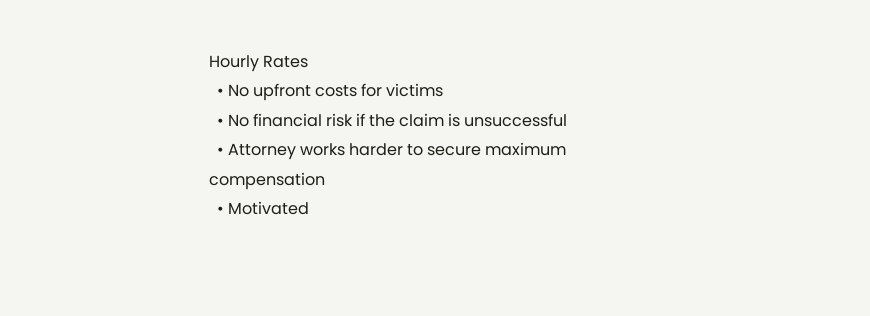Hourly Rates
  • No upfront costs for victims
  • No financial risk if the claim is unsuccessful
  • Attorney works harder to secure maximum compensation
  • Motivated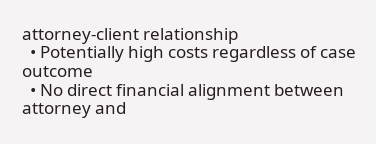attorney-client relationship
  • Potentially high costs regardless of case outcome
  • No direct financial alignment between attorney and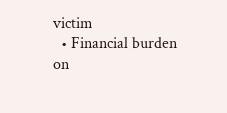victim
  • Financial burden on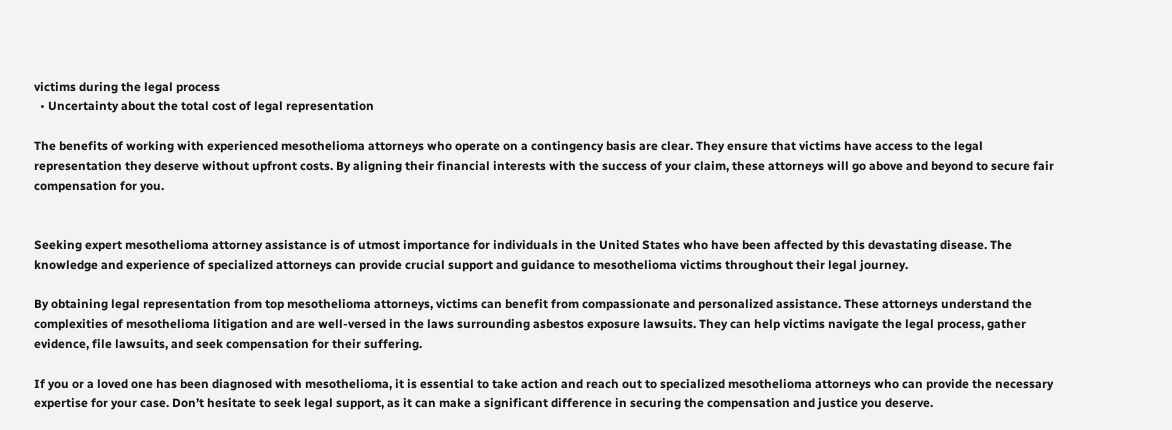victims during the legal process
  • Uncertainty about the total cost of legal representation

The benefits of working with experienced mesothelioma attorneys who operate on a contingency basis are clear. They ensure that victims have access to the legal representation they deserve without upfront costs. By aligning their financial interests with the success of your claim, these attorneys will go above and beyond to secure fair compensation for you.


Seeking expert mesothelioma attorney assistance is of utmost importance for individuals in the United States who have been affected by this devastating disease. The knowledge and experience of specialized attorneys can provide crucial support and guidance to mesothelioma victims throughout their legal journey.

By obtaining legal representation from top mesothelioma attorneys, victims can benefit from compassionate and personalized assistance. These attorneys understand the complexities of mesothelioma litigation and are well-versed in the laws surrounding asbestos exposure lawsuits. They can help victims navigate the legal process, gather evidence, file lawsuits, and seek compensation for their suffering.

If you or a loved one has been diagnosed with mesothelioma, it is essential to take action and reach out to specialized mesothelioma attorneys who can provide the necessary expertise for your case. Don’t hesitate to seek legal support, as it can make a significant difference in securing the compensation and justice you deserve.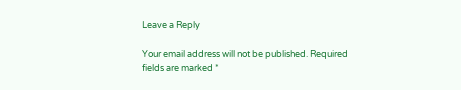Leave a Reply

Your email address will not be published. Required fields are marked *